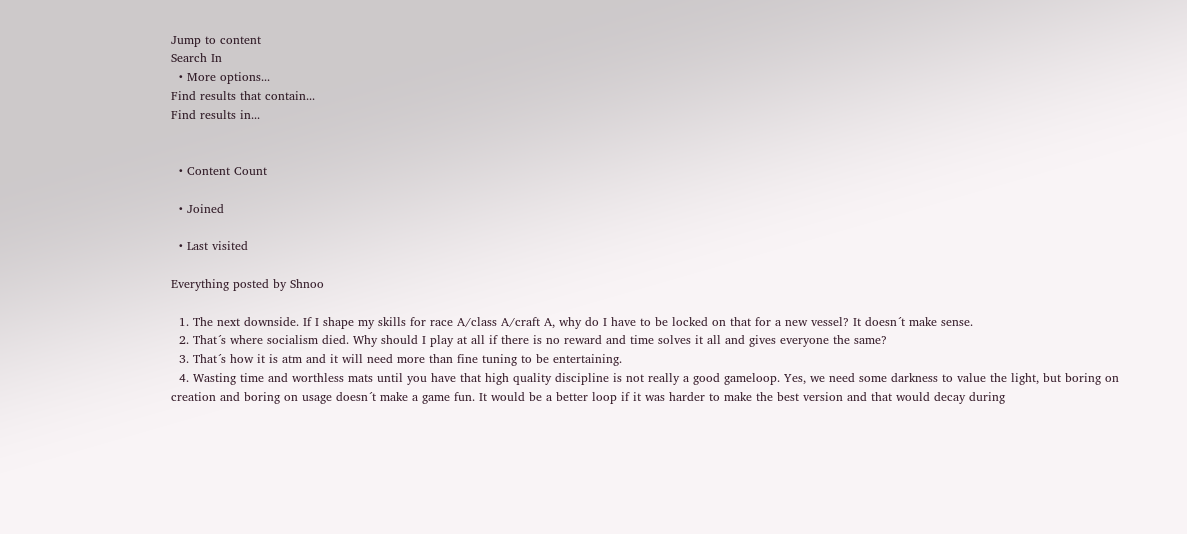Jump to content
Search In
  • More options...
Find results that contain...
Find results in...


  • Content Count

  • Joined

  • Last visited

Everything posted by Shnoo

  1. The next downside. If I shape my skills for race A/class A/craft A, why do I have to be locked on that for a new vessel? It doesn´t make sense.
  2. That´s where socialism died. Why should I play at all if there is no reward and time solves it all and gives everyone the same?
  3. That´s how it is atm and it will need more than fine tuning to be entertaining.
  4. Wasting time and worthless mats until you have that high quality discipline is not really a good gameloop. Yes, we need some darkness to value the light, but boring on creation and boring on usage doesn´t make a game fun. It would be a better loop if it was harder to make the best version and that would decay during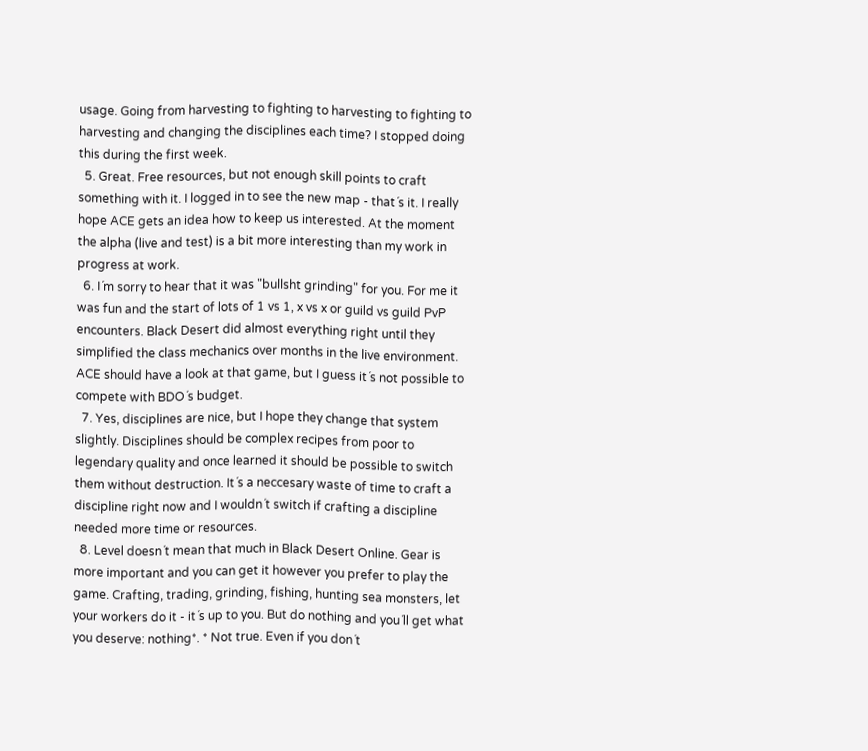usage. Going from harvesting to fighting to harvesting to fighting to harvesting and changing the disciplines each time? I stopped doing this during the first week.
  5. Great. Free resources, but not enough skill points to craft something with it. I logged in to see the new map - that´s it. I really hope ACE gets an idea how to keep us interested. At the moment the alpha (live and test) is a bit more interesting than my work in progress at work.
  6. I´m sorry to hear that it was "bullsht grinding" for you. For me it was fun and the start of lots of 1 vs 1, x vs x or guild vs guild PvP encounters. Black Desert did almost everything right until they simplified the class mechanics over months in the live environment. ACE should have a look at that game, but I guess it´s not possible to compete with BDO´s budget.
  7. Yes, disciplines are nice, but I hope they change that system slightly. Disciplines should be complex recipes from poor to legendary quality and once learned it should be possible to switch them without destruction. It´s a neccesary waste of time to craft a discipline right now and I wouldn´t switch if crafting a discipline needed more time or resources.
  8. Level doesn´t mean that much in Black Desert Online. Gear is more important and you can get it however you prefer to play the game. Crafting, trading, grinding, fishing, hunting sea monsters, let your workers do it - it´s up to you. But do nothing and you´ll get what you deserve: nothing*. * Not true. Even if you don´t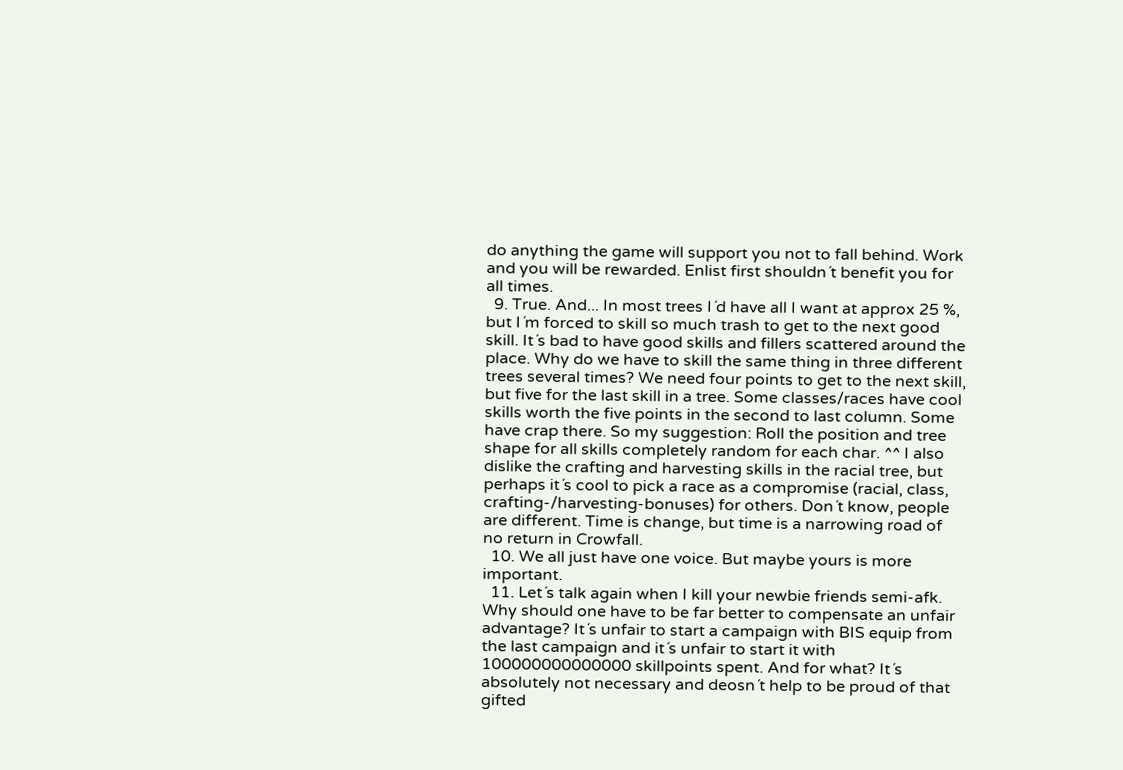do anything the game will support you not to fall behind. Work and you will be rewarded. Enlist first shouldn´t benefit you for all times.
  9. True. And... In most trees I´d have all I want at approx 25 %, but I´m forced to skill so much trash to get to the next good skill. It´s bad to have good skills and fillers scattered around the place. Why do we have to skill the same thing in three different trees several times? We need four points to get to the next skill, but five for the last skill in a tree. Some classes/races have cool skills worth the five points in the second to last column. Some have crap there. So my suggestion: Roll the position and tree shape for all skills completely random for each char. ^^ I also dislike the crafting and harvesting skills in the racial tree, but perhaps it´s cool to pick a race as a compromise (racial, class, crafting-/harvesting-bonuses) for others. Don´t know, people are different. Time is change, but time is a narrowing road of no return in Crowfall.
  10. We all just have one voice. But maybe yours is more important.
  11. Let´s talk again when I kill your newbie friends semi-afk. Why should one have to be far better to compensate an unfair advantage? It´s unfair to start a campaign with BIS equip from the last campaign and it´s unfair to start it with 100000000000000 skillpoints spent. And for what? It´s absolutely not necessary and deosn´t help to be proud of that gifted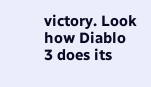victory. Look how Diablo 3 does its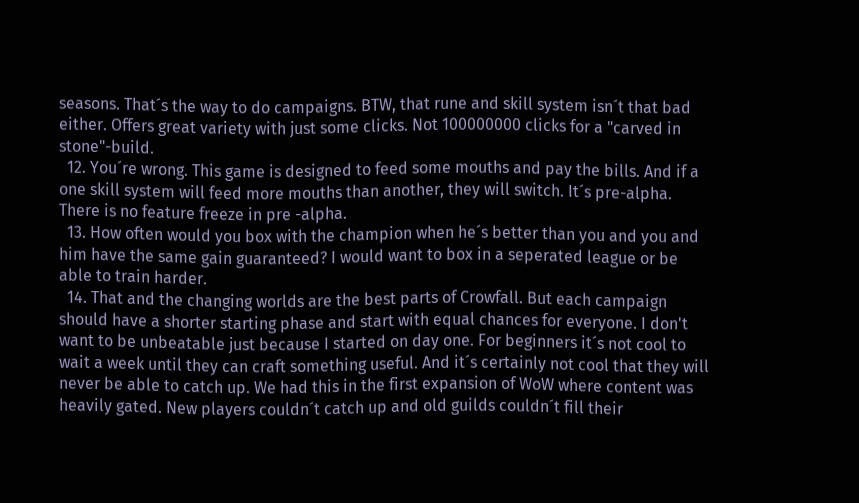seasons. That´s the way to do campaigns. BTW, that rune and skill system isn´t that bad either. Offers great variety with just some clicks. Not 100000000 clicks for a "carved in stone"-build.
  12. You´re wrong. This game is designed to feed some mouths and pay the bills. And if a one skill system will feed more mouths than another, they will switch. It´s pre-alpha. There is no feature freeze in pre -alpha.
  13. How often would you box with the champion when he´s better than you and you and him have the same gain guaranteed? I would want to box in a seperated league or be able to train harder.
  14. That and the changing worlds are the best parts of Crowfall. But each campaign should have a shorter starting phase and start with equal chances for everyone. I don't want to be unbeatable just because I started on day one. For beginners it´s not cool to wait a week until they can craft something useful. And it´s certainly not cool that they will never be able to catch up. We had this in the first expansion of WoW where content was heavily gated. New players couldn´t catch up and old guilds couldn´t fill their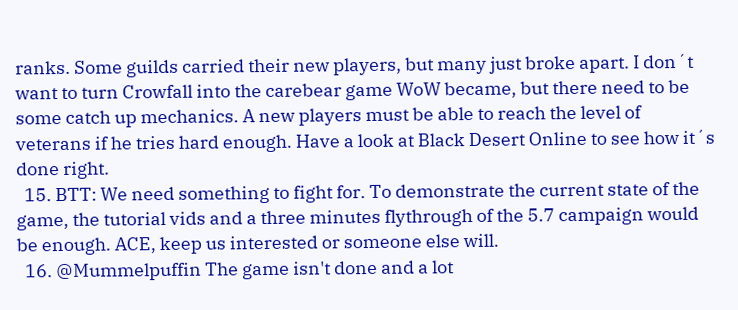ranks. Some guilds carried their new players, but many just broke apart. I don´t want to turn Crowfall into the carebear game WoW became, but there need to be some catch up mechanics. A new players must be able to reach the level of veterans if he tries hard enough. Have a look at Black Desert Online to see how it´s done right.
  15. BTT: We need something to fight for. To demonstrate the current state of the game, the tutorial vids and a three minutes flythrough of the 5.7 campaign would be enough. ACE, keep us interested or someone else will.
  16. @Mummelpuffin The game isn't done and a lot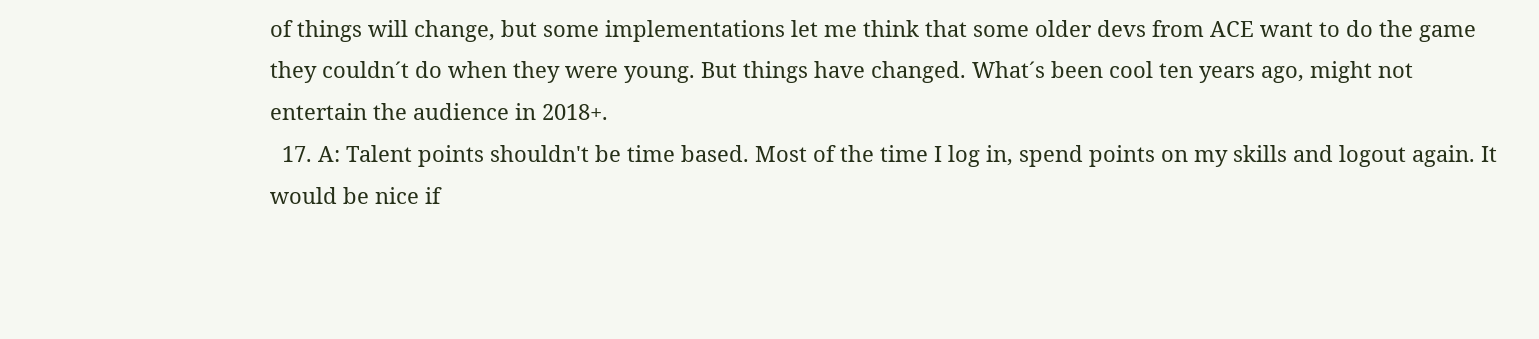of things will change, but some implementations let me think that some older devs from ACE want to do the game they couldn´t do when they were young. But things have changed. What´s been cool ten years ago, might not entertain the audience in 2018+.
  17. A: Talent points shouldn't be time based. Most of the time I log in, spend points on my skills and logout again. It would be nice if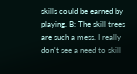skills could be earned by playing. B: The skill trees are such a mess. I really don't see a need to skill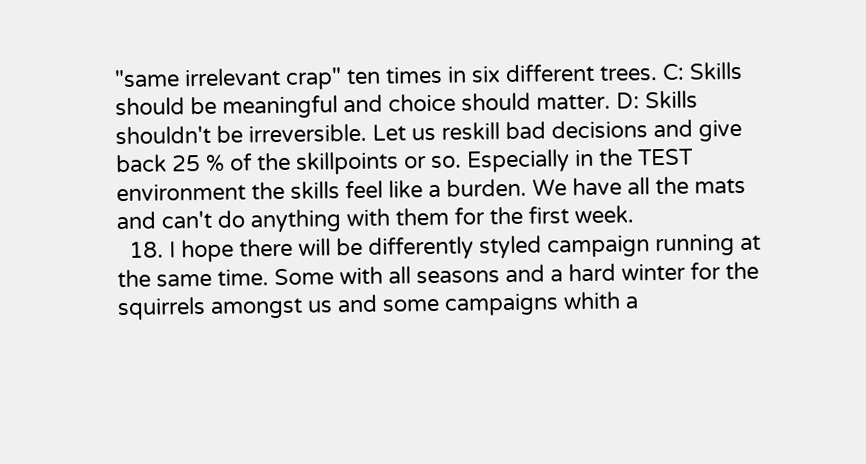"same irrelevant crap" ten times in six different trees. C: Skills should be meaningful and choice should matter. D: Skills shouldn't be irreversible. Let us reskill bad decisions and give back 25 % of the skillpoints or so. Especially in the TEST environment the skills feel like a burden. We have all the mats and can't do anything with them for the first week.
  18. I hope there will be differently styled campaign running at the same time. Some with all seasons and a hard winter for the squirrels amongst us and some campaigns whith a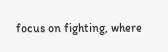focus on fighting, where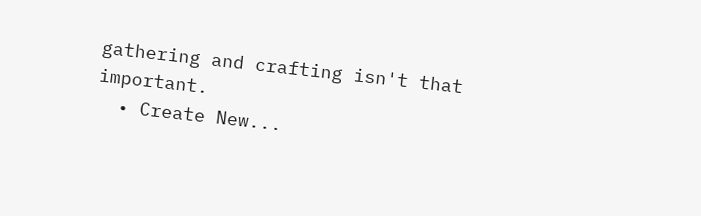gathering and crafting isn't that important.
  • Create New...